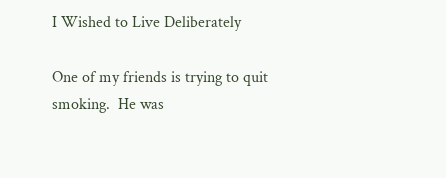I Wished to Live Deliberately

One of my friends is trying to quit smoking.  He was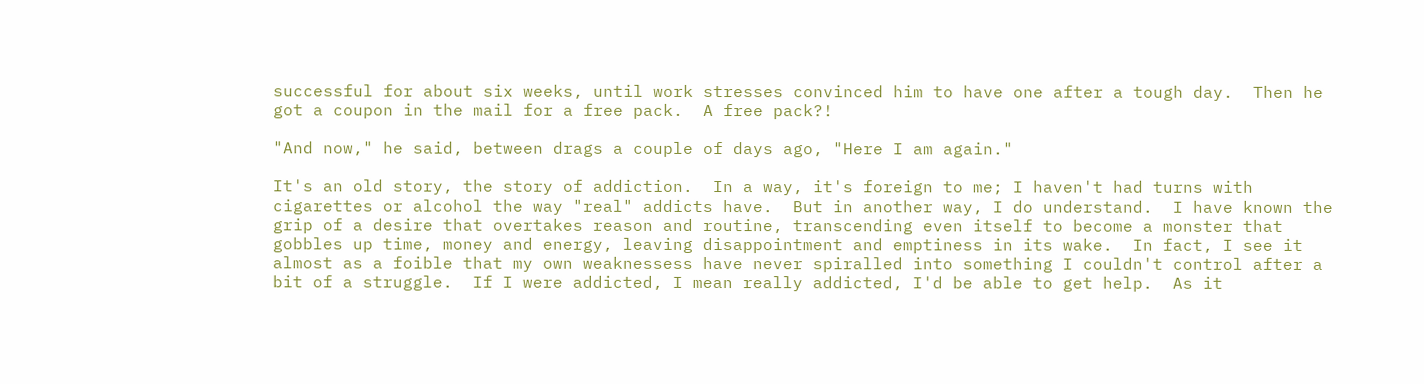successful for about six weeks, until work stresses convinced him to have one after a tough day.  Then he got a coupon in the mail for a free pack.  A free pack?!

"And now," he said, between drags a couple of days ago, "Here I am again."

It's an old story, the story of addiction.  In a way, it's foreign to me; I haven't had turns with cigarettes or alcohol the way "real" addicts have.  But in another way, I do understand.  I have known the grip of a desire that overtakes reason and routine, transcending even itself to become a monster that gobbles up time, money and energy, leaving disappointment and emptiness in its wake.  In fact, I see it almost as a foible that my own weaknessess have never spiralled into something I couldn't control after a bit of a struggle.  If I were addicted, I mean really addicted, I'd be able to get help.  As it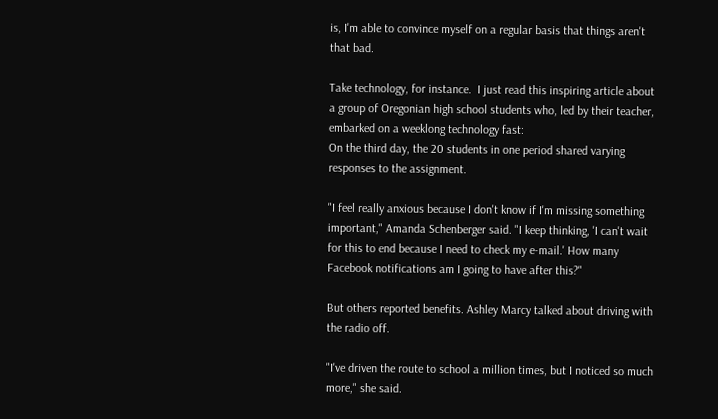is, I'm able to convince myself on a regular basis that things aren't that bad.

Take technology, for instance.  I just read this inspiring article about a group of Oregonian high school students who, led by their teacher, embarked on a weeklong technology fast:
On the third day, the 20 students in one period shared varying responses to the assignment.

"I feel really anxious because I don't know if I'm missing something important," Amanda Schenberger said. "I keep thinking, 'I can't wait for this to end because I need to check my e-mail.' How many Facebook notifications am I going to have after this?"

But others reported benefits. Ashley Marcy talked about driving with the radio off.

"I've driven the route to school a million times, but I noticed so much more," she said.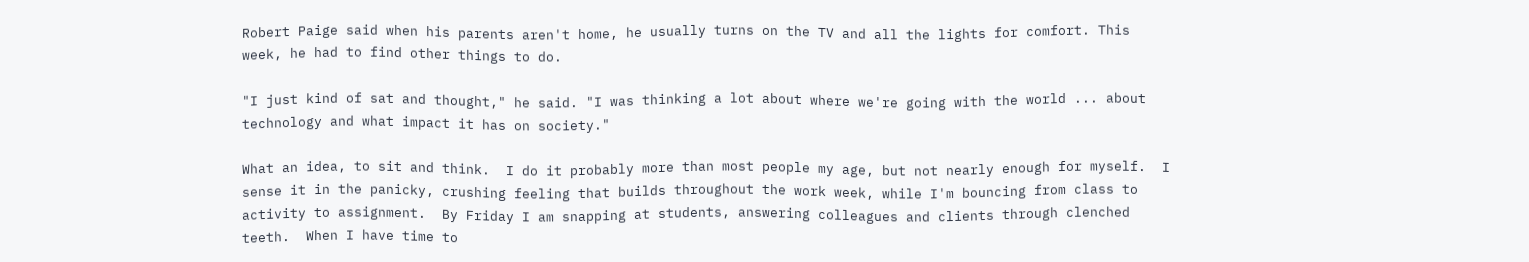Robert Paige said when his parents aren't home, he usually turns on the TV and all the lights for comfort. This week, he had to find other things to do.

"I just kind of sat and thought," he said. "I was thinking a lot about where we're going with the world ... about technology and what impact it has on society."

What an idea, to sit and think.  I do it probably more than most people my age, but not nearly enough for myself.  I sense it in the panicky, crushing feeling that builds throughout the work week, while I'm bouncing from class to activity to assignment.  By Friday I am snapping at students, answering colleagues and clients through clenched teeth.  When I have time to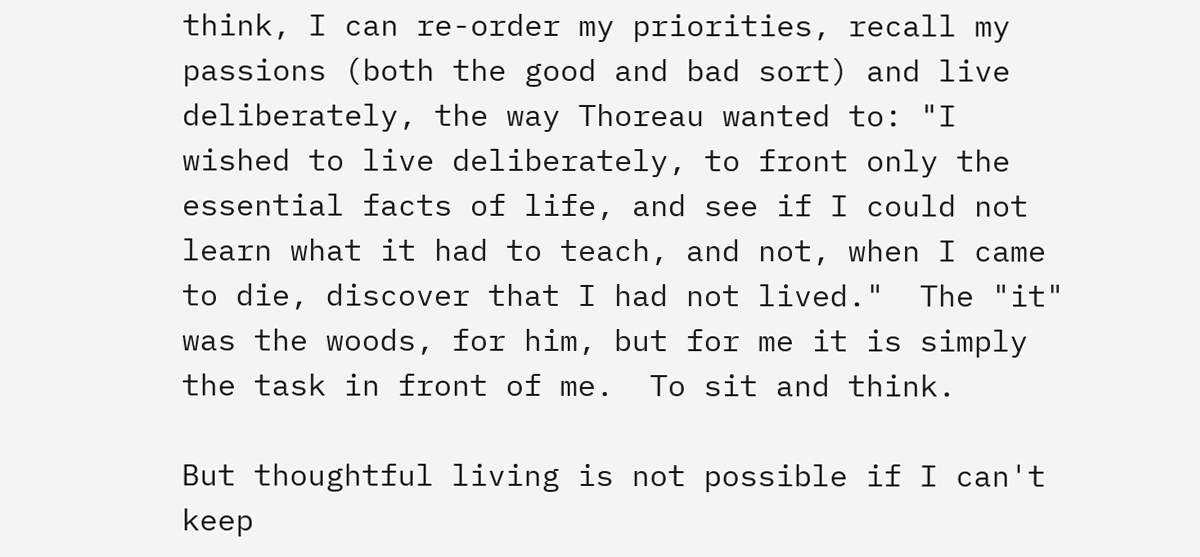think, I can re-order my priorities, recall my passions (both the good and bad sort) and live deliberately, the way Thoreau wanted to: "I wished to live deliberately, to front only the essential facts of life, and see if I could not learn what it had to teach, and not, when I came to die, discover that I had not lived."  The "it" was the woods, for him, but for me it is simply the task in front of me.  To sit and think.

But thoughtful living is not possible if I can't keep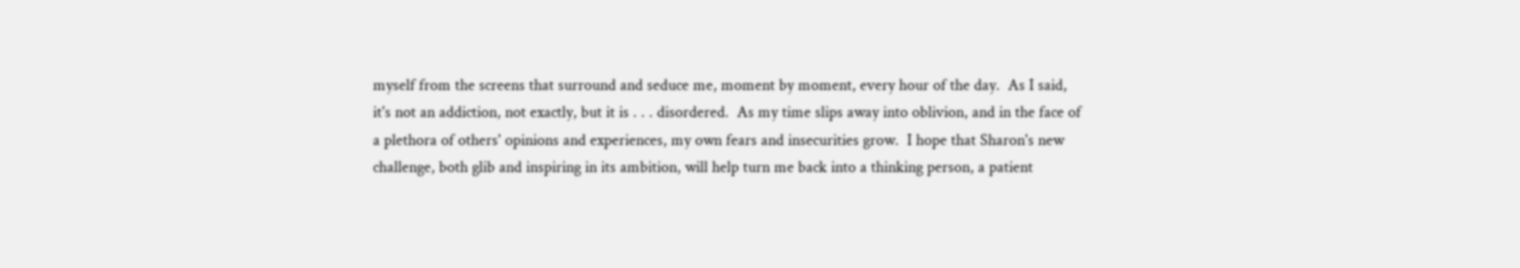myself from the screens that surround and seduce me, moment by moment, every hour of the day.  As I said, it's not an addiction, not exactly, but it is . . . disordered.  As my time slips away into oblivion, and in the face of a plethora of others' opinions and experiences, my own fears and insecurities grow.  I hope that Sharon's new challenge, both glib and inspiring in its ambition, will help turn me back into a thinking person, a patient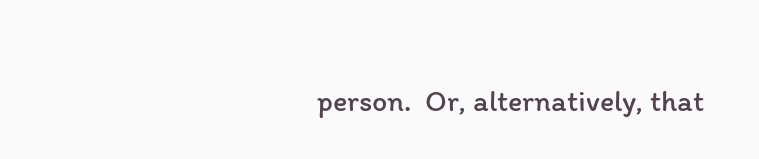person.  Or, alternatively, that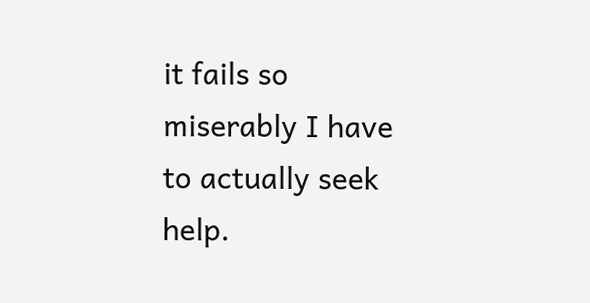it fails so miserably I have to actually seek help.